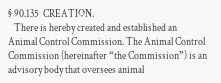§ 90.135  CREATION.
   There is hereby created and established an Animal Control Commission. The Animal Control Commission (hereinafter “the Commission”) is an advisory body that oversees animal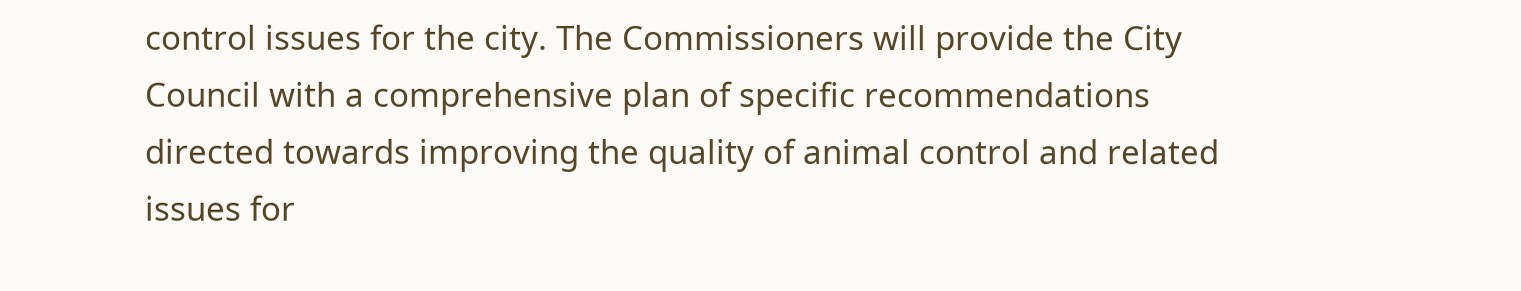control issues for the city. The Commissioners will provide the City Council with a comprehensive plan of specific recommendations directed towards improving the quality of animal control and related issues for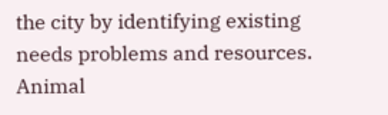the city by identifying existing needs problems and resources. Animal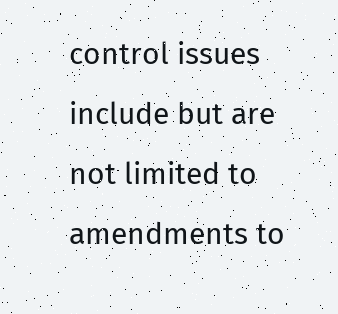control issues include but are not limited to amendments to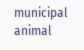municipal animal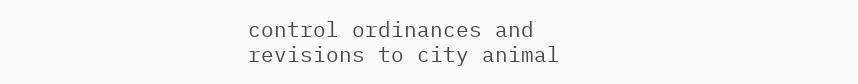control ordinances and revisions to city animal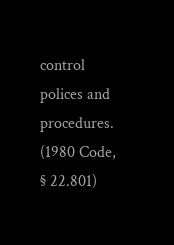control polices and procedures.
(1980 Code, § 22.801)